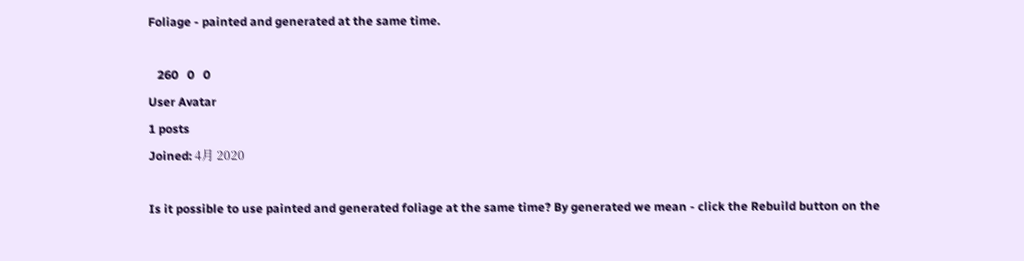Foliage - painted and generated at the same time.

   260   0   0
User Avatar
1 posts
Joined: 4月 2020

Is it possible to use painted and generated foliage at the same time? By generated we mean - click the Rebuild button on the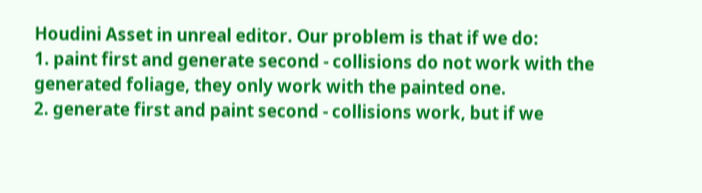Houdini Asset in unreal editor. Our problem is that if we do:
1. paint first and generate second - collisions do not work with the generated foliage, they only work with the painted one.
2. generate first and paint second - collisions work, but if we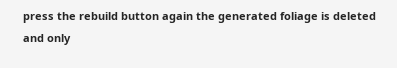press the rebuild button again the generated foliage is deleted and only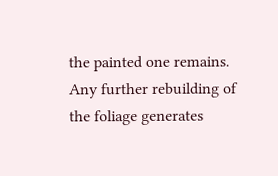the painted one remains. Any further rebuilding of the foliage generates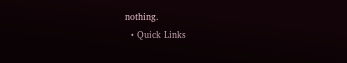nothing.
  • Quick Links